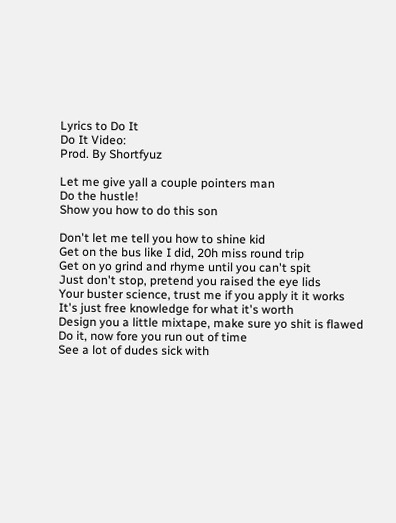Lyrics to Do It
Do It Video:
Prod. By Shortfyuz

Let me give yall a couple pointers man
Do the hustle!
Show you how to do this son

Don't let me tell you how to shine kid
Get on the bus like I did, 20h miss round trip
Get on yo grind and rhyme until you can't spit
Just don't stop, pretend you raised the eye lids
Your buster science, trust me if you apply it it works
It's just free knowledge for what it's worth
Design you a little mixtape, make sure yo shit is flawed
Do it, now fore you run out of time
See a lot of dudes sick with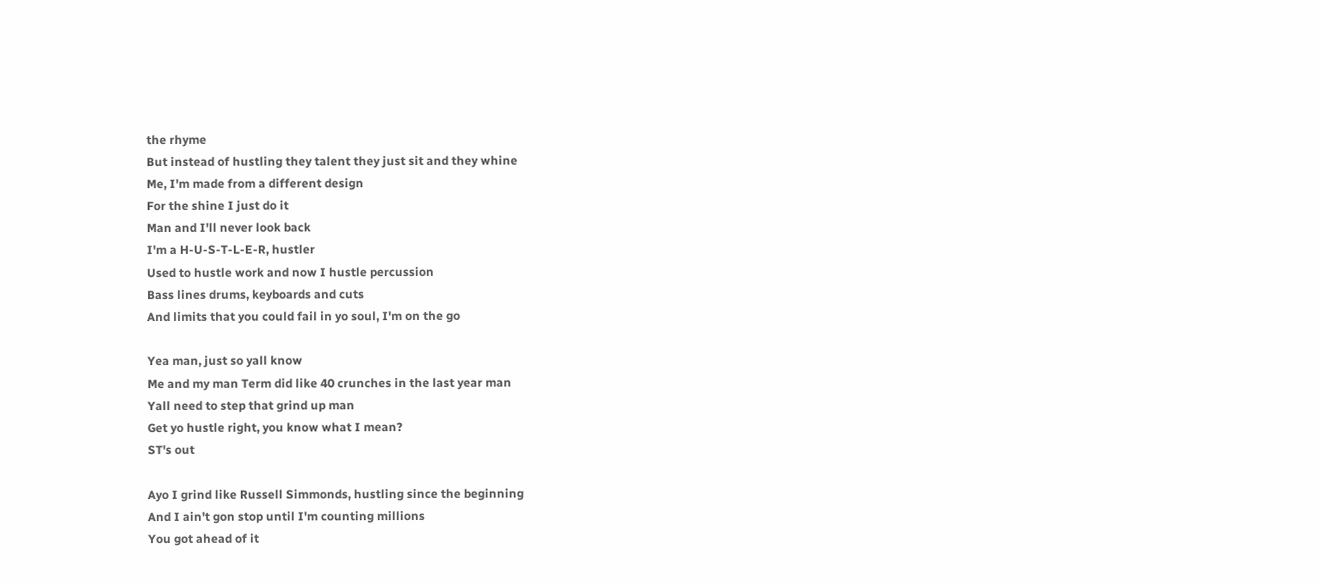the rhyme
But instead of hustling they talent they just sit and they whine
Me, I'm made from a different design
For the shine I just do it
Man and I'll never look back
I'm a H-U-S-T-L-E-R, hustler
Used to hustle work and now I hustle percussion
Bass lines drums, keyboards and cuts
And limits that you could fail in yo soul, I'm on the go

Yea man, just so yall know
Me and my man Term did like 40 crunches in the last year man
Yall need to step that grind up man
Get yo hustle right, you know what I mean?
ST's out

Ayo I grind like Russell Simmonds, hustling since the beginning
And I ain't gon stop until I'm counting millions
You got ahead of it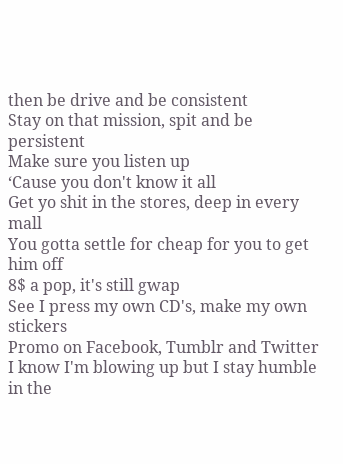then be drive and be consistent
Stay on that mission, spit and be persistent
Make sure you listen up
‘Cause you don't know it all
Get yo shit in the stores, deep in every mall
You gotta settle for cheap for you to get him off
8$ a pop, it's still gwap
See I press my own CD's, make my own stickers
Promo on Facebook, Tumblr and Twitter
I know I'm blowing up but I stay humble in the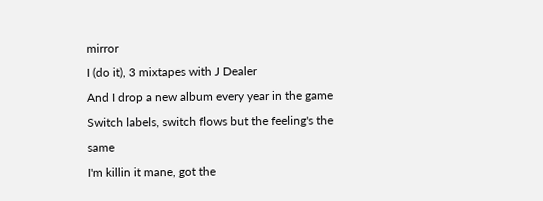mirror
I (do it), 3 mixtapes with J Dealer
And I drop a new album every year in the game
Switch labels, switch flows but the feeling's the same
I'm killin it mane, got the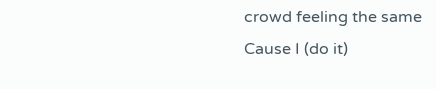crowd feeling the same
Cause I (do it)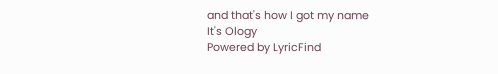and that's how I got my name
It's Ology
Powered by LyricFind